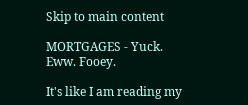Skip to main content

MORTGAGES - Yuck. Eww. Fooey.

It's like I am reading my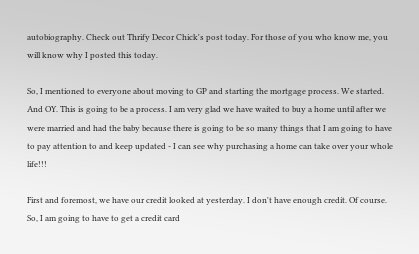autobiography. Check out Thrify Decor Chick's post today. For those of you who know me, you will know why I posted this today.

So, I mentioned to everyone about moving to GP and starting the mortgage process. We started. And OY. This is going to be a process. I am very glad we have waited to buy a home until after we were married and had the baby because there is going to be so many things that I am going to have to pay attention to and keep updated - I can see why purchasing a home can take over your whole life!!!

First and foremost, we have our credit looked at yesterday. I don't have enough credit. Of course. So, I am going to have to get a credit card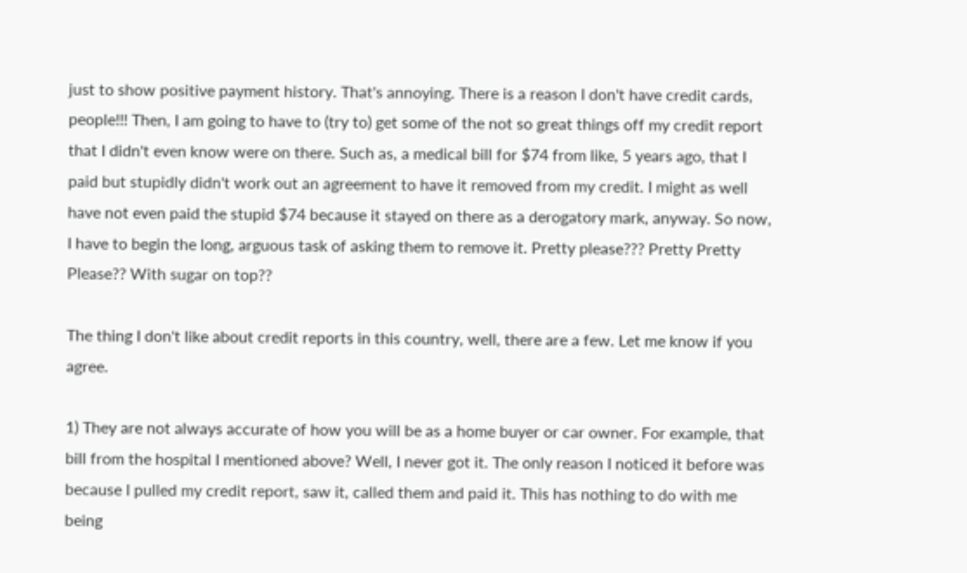just to show positive payment history. That's annoying. There is a reason I don't have credit cards, people!!! Then, I am going to have to (try to) get some of the not so great things off my credit report that I didn't even know were on there. Such as, a medical bill for $74 from like, 5 years ago, that I paid but stupidly didn't work out an agreement to have it removed from my credit. I might as well have not even paid the stupid $74 because it stayed on there as a derogatory mark, anyway. So now, I have to begin the long, arguous task of asking them to remove it. Pretty please??? Pretty Pretty Please?? With sugar on top??

The thing I don't like about credit reports in this country, well, there are a few. Let me know if you agree.

1) They are not always accurate of how you will be as a home buyer or car owner. For example, that bill from the hospital I mentioned above? Well, I never got it. The only reason I noticed it before was because I pulled my credit report, saw it, called them and paid it. This has nothing to do with me being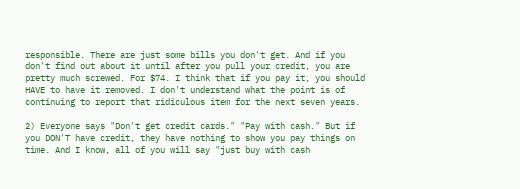responsible. There are just some bills you don't get. And if you don't find out about it until after you pull your credit, you are pretty much screwed. For $74. I think that if you pay it, you should HAVE to have it removed. I don't understand what the point is of continuing to report that ridiculous item for the next seven years.

2) Everyone says "Don't get credit cards." "Pay with cash." But if you DON'T have credit, they have nothing to show you pay things on time. And I know, all of you will say "just buy with cash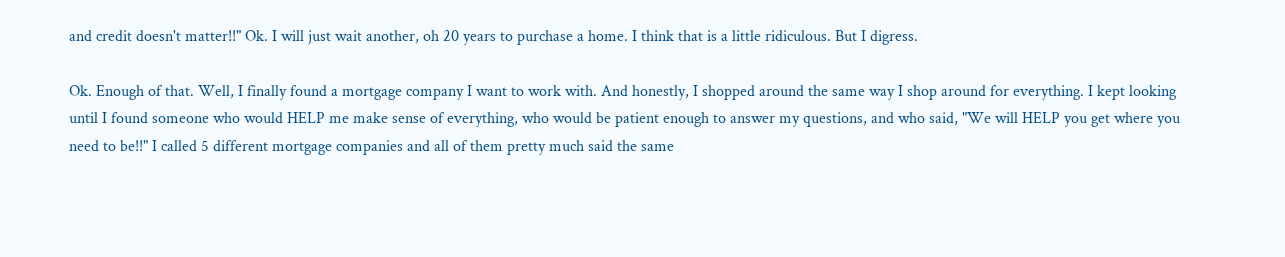and credit doesn't matter!!" Ok. I will just wait another, oh 20 years to purchase a home. I think that is a little ridiculous. But I digress.

Ok. Enough of that. Well, I finally found a mortgage company I want to work with. And honestly, I shopped around the same way I shop around for everything. I kept looking until I found someone who would HELP me make sense of everything, who would be patient enough to answer my questions, and who said, "We will HELP you get where you need to be!!" I called 5 different mortgage companies and all of them pretty much said the same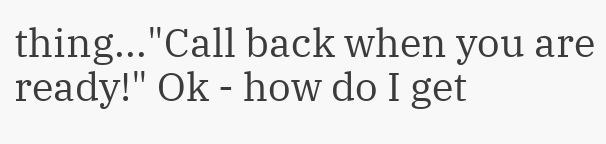thing..."Call back when you are ready!" Ok - how do I get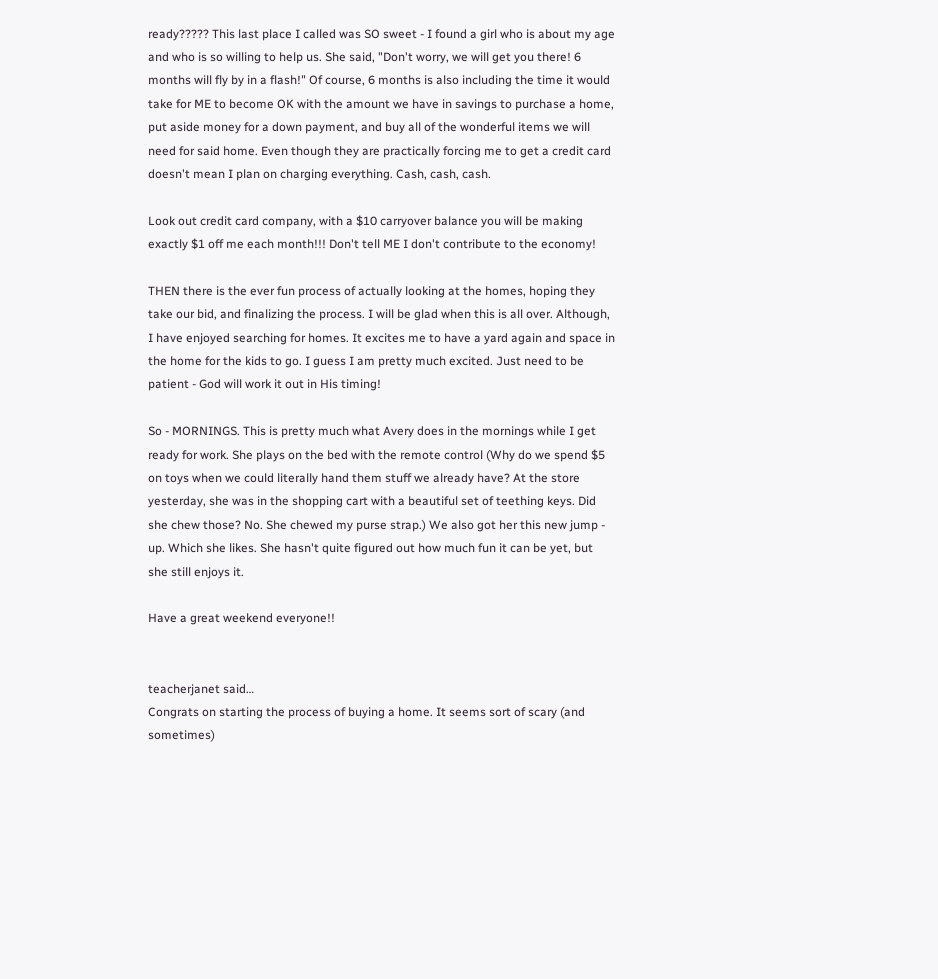ready????? This last place I called was SO sweet - I found a girl who is about my age and who is so willing to help us. She said, "Don't worry, we will get you there! 6 months will fly by in a flash!" Of course, 6 months is also including the time it would take for ME to become OK with the amount we have in savings to purchase a home, put aside money for a down payment, and buy all of the wonderful items we will need for said home. Even though they are practically forcing me to get a credit card doesn't mean I plan on charging everything. Cash, cash, cash.

Look out credit card company, with a $10 carryover balance you will be making exactly $1 off me each month!!! Don't tell ME I don't contribute to the economy!

THEN there is the ever fun process of actually looking at the homes, hoping they take our bid, and finalizing the process. I will be glad when this is all over. Although, I have enjoyed searching for homes. It excites me to have a yard again and space in the home for the kids to go. I guess I am pretty much excited. Just need to be patient - God will work it out in His timing!

So - MORNINGS. This is pretty much what Avery does in the mornings while I get ready for work. She plays on the bed with the remote control (Why do we spend $5 on toys when we could literally hand them stuff we already have? At the store yesterday, she was in the shopping cart with a beautiful set of teething keys. Did she chew those? No. She chewed my purse strap.) We also got her this new jump - up. Which she likes. She hasn't quite figured out how much fun it can be yet, but she still enjoys it.

Have a great weekend everyone!!


teacherjanet said…
Congrats on starting the process of buying a home. It seems sort of scary (and sometimes)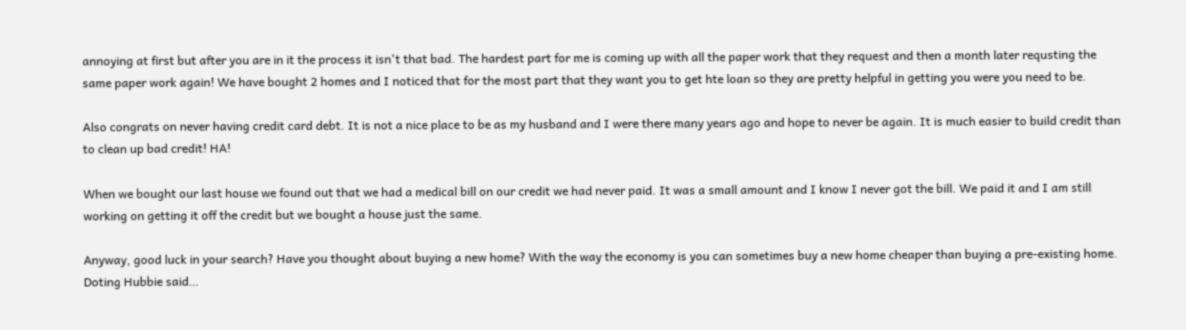annoying at first but after you are in it the process it isn't that bad. The hardest part for me is coming up with all the paper work that they request and then a month later requsting the same paper work again! We have bought 2 homes and I noticed that for the most part that they want you to get hte loan so they are pretty helpful in getting you were you need to be.

Also congrats on never having credit card debt. It is not a nice place to be as my husband and I were there many years ago and hope to never be again. It is much easier to build credit than to clean up bad credit! HA!

When we bought our last house we found out that we had a medical bill on our credit we had never paid. It was a small amount and I know I never got the bill. We paid it and I am still working on getting it off the credit but we bought a house just the same.

Anyway, good luck in your search? Have you thought about buying a new home? With the way the economy is you can sometimes buy a new home cheaper than buying a pre-existing home.
Doting Hubbie said…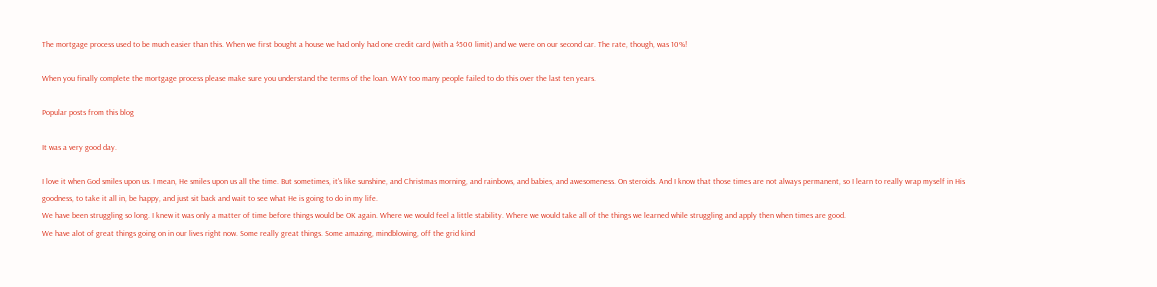The mortgage process used to be much easier than this. When we first bought a house we had only had one credit card (with a $500 limit) and we were on our second car. The rate, though, was 10%!

When you finally complete the mortgage process please make sure you understand the terms of the loan. WAY too many people failed to do this over the last ten years.

Popular posts from this blog

It was a very good day.

I love it when God smiles upon us. I mean, He smiles upon us all the time. But sometimes, it's like sunshine, and Christmas morning, and rainbows, and babies, and awesomeness. On steroids. And I know that those times are not always permanent, so I learn to really wrap myself in His goodness, to take it all in, be happy, and just sit back and wait to see what He is going to do in my life.
We have been struggling so long. I knew it was only a matter of time before things would be OK again. Where we would feel a little stability. Where we would take all of the things we learned while struggling and apply then when times are good.
We have alot of great things going on in our lives right now. Some really great things. Some amazing, mindblowing, off the grid kind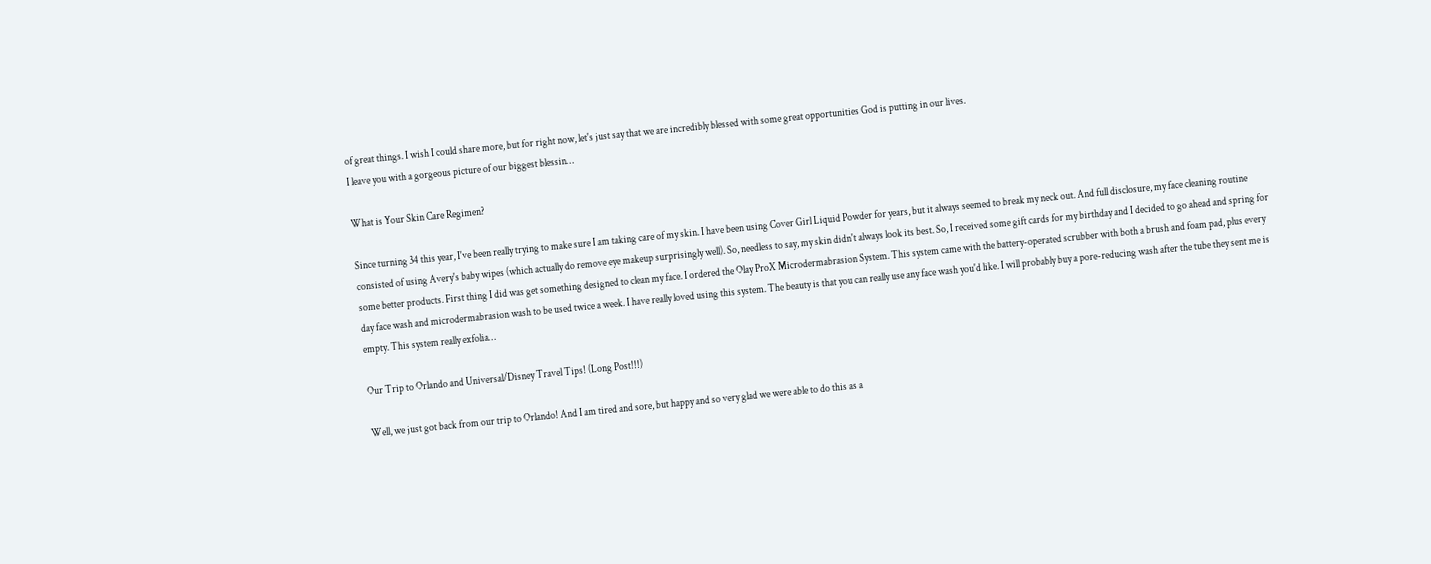of great things. I wish I could share more, but for right now, let's just say that we are incredibly blessed with some great opportunities God is putting in our lives.
I leave you with a gorgeous picture of our biggest blessin…

What is Your Skin Care Regimen?

Since turning 34 this year, I've been really trying to make sure I am taking care of my skin. I have been using Cover Girl Liquid Powder for years, but it always seemed to break my neck out. And full disclosure, my face cleaning routine consisted of using Avery's baby wipes (which actually do remove eye makeup surprisingly well). So, needless to say, my skin didn't always look its best. So, I received some gift cards for my birthday and I decided to go ahead and spring for some better products. First thing I did was get something designed to clean my face. I ordered the Olay ProX Microdermabrasion System. This system came with the battery-operated scrubber with both a brush and foam pad, plus every day face wash and microdermabrasion wash to be used twice a week. I have really loved using this system. The beauty is that you can really use any face wash you'd like. I will probably buy a pore-reducing wash after the tube they sent me is empty. This system really exfolia…

Our Trip to Orlando and Universal/Disney Travel Tips! (Long Post!!!)

Well, we just got back from our trip to Orlando! And I am tired and sore, but happy and so very glad we were able to do this as a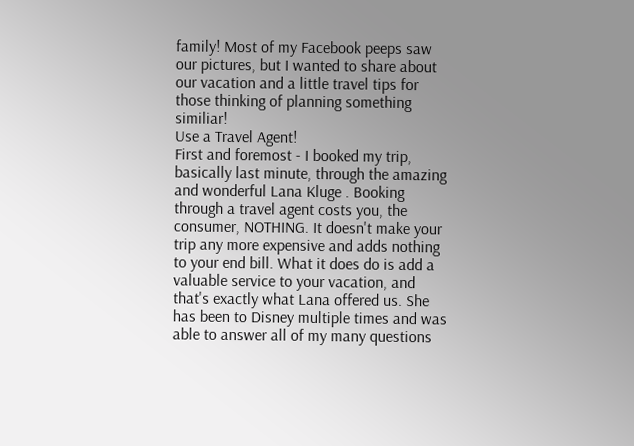family! Most of my Facebook peeps saw our pictures, but I wanted to share about our vacation and a little travel tips for those thinking of planning something similiar!
Use a Travel Agent!
First and foremost - I booked my trip, basically last minute, through the amazing and wonderful Lana Kluge . Booking through a travel agent costs you, the consumer, NOTHING. It doesn't make your trip any more expensive and adds nothing to your end bill. What it does do is add a valuable service to your vacation, and that's exactly what Lana offered us. She has been to Disney multiple times and was able to answer all of my many questions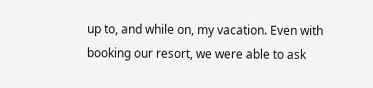up to, and while on, my vacation. Even with booking our resort, we were able to ask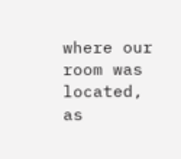where our room was located, as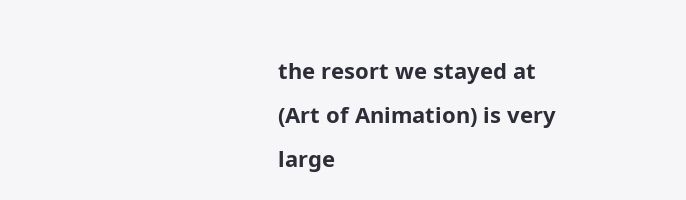the resort we stayed at (Art of Animation) is very large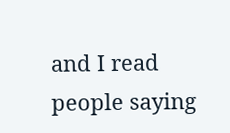and I read people saying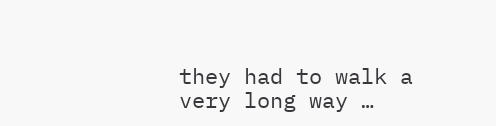they had to walk a very long way …